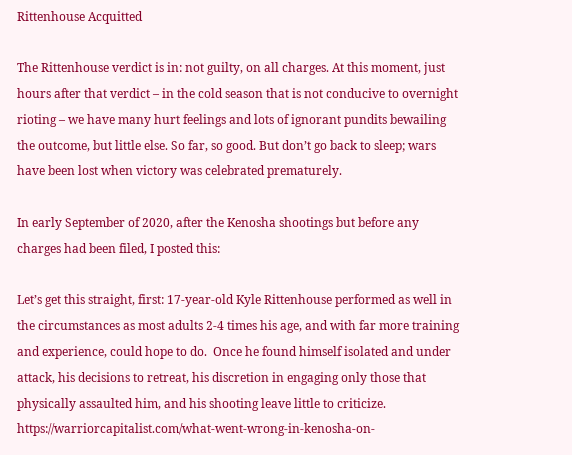Rittenhouse Acquitted

The Rittenhouse verdict is in: not guilty, on all charges. At this moment, just hours after that verdict – in the cold season that is not conducive to overnight rioting – we have many hurt feelings and lots of ignorant pundits bewailing the outcome, but little else. So far, so good. But don’t go back to sleep; wars have been lost when victory was celebrated prematurely.

In early September of 2020, after the Kenosha shootings but before any charges had been filed, I posted this:

Let’s get this straight, first: 17-year-old Kyle Rittenhouse performed as well in the circumstances as most adults 2-4 times his age, and with far more training and experience, could hope to do.  Once he found himself isolated and under attack, his decisions to retreat, his discretion in engaging only those that physically assaulted him, and his shooting leave little to criticize. https://warriorcapitalist.com/what-went-wrong-in-kenosha-on-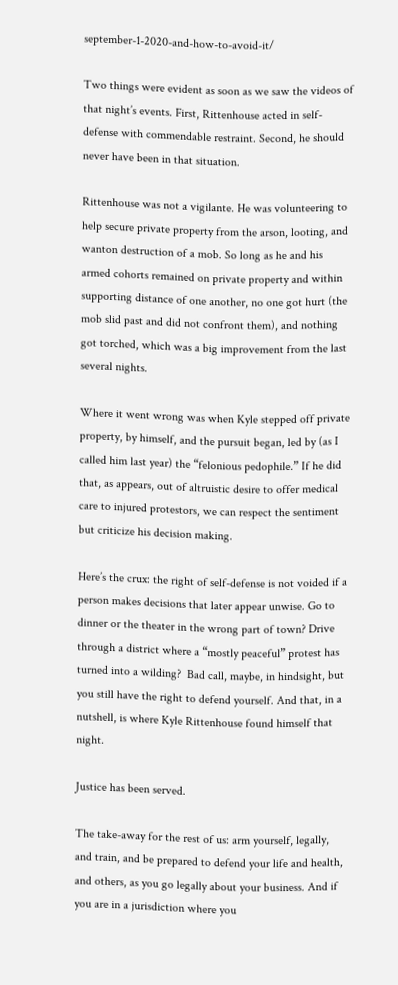september-1-2020-and-how-to-avoid-it/

Two things were evident as soon as we saw the videos of that night’s events. First, Rittenhouse acted in self-defense with commendable restraint. Second, he should never have been in that situation.

Rittenhouse was not a vigilante. He was volunteering to help secure private property from the arson, looting, and wanton destruction of a mob. So long as he and his armed cohorts remained on private property and within supporting distance of one another, no one got hurt (the mob slid past and did not confront them), and nothing got torched, which was a big improvement from the last several nights.

Where it went wrong was when Kyle stepped off private property, by himself, and the pursuit began, led by (as I called him last year) the “felonious pedophile.” If he did that, as appears, out of altruistic desire to offer medical care to injured protestors, we can respect the sentiment but criticize his decision making.

Here’s the crux: the right of self-defense is not voided if a person makes decisions that later appear unwise. Go to dinner or the theater in the wrong part of town? Drive through a district where a “mostly peaceful” protest has turned into a wilding?  Bad call, maybe, in hindsight, but you still have the right to defend yourself. And that, in a nutshell, is where Kyle Rittenhouse found himself that night.

Justice has been served.

The take-away for the rest of us: arm yourself, legally, and train, and be prepared to defend your life and health, and others, as you go legally about your business. And if you are in a jurisdiction where you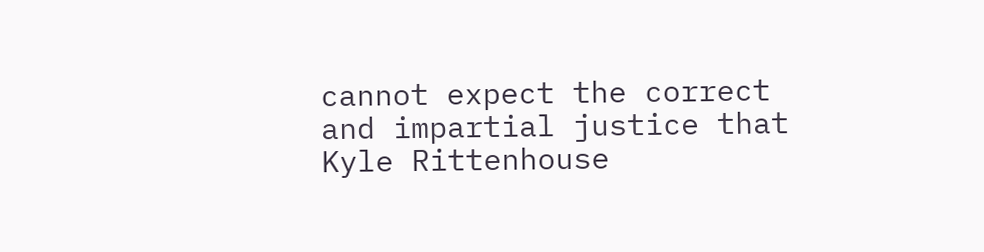cannot expect the correct and impartial justice that Kyle Rittenhouse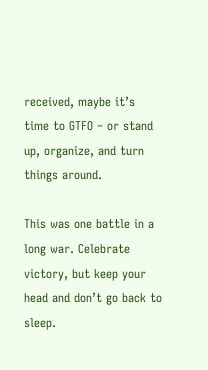received, maybe it’s time to GTFO – or stand up, organize, and turn things around.

This was one battle in a long war. Celebrate victory, but keep your head and don’t go back to sleep.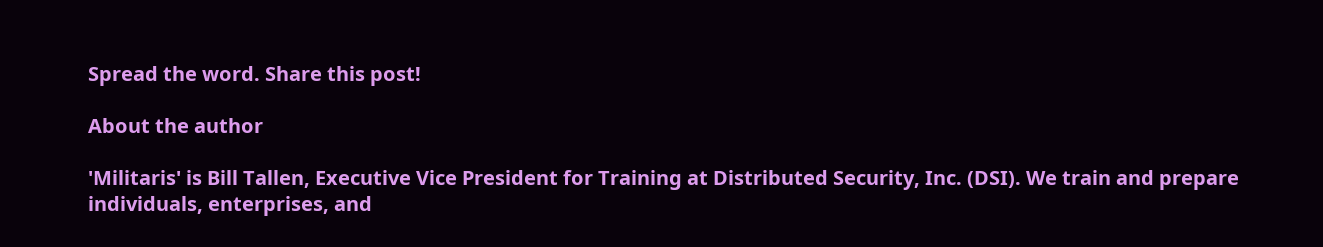Spread the word. Share this post!

About the author

'Militaris' is Bill Tallen, Executive Vice President for Training at Distributed Security, Inc. (DSI). We train and prepare individuals, enterprises, and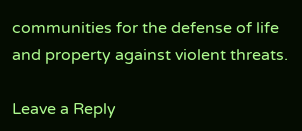communities for the defense of life and property against violent threats.

Leave a Reply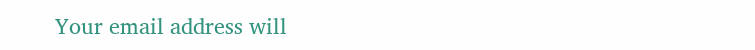Your email address will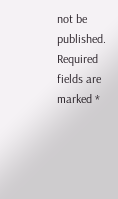not be published. Required fields are marked *